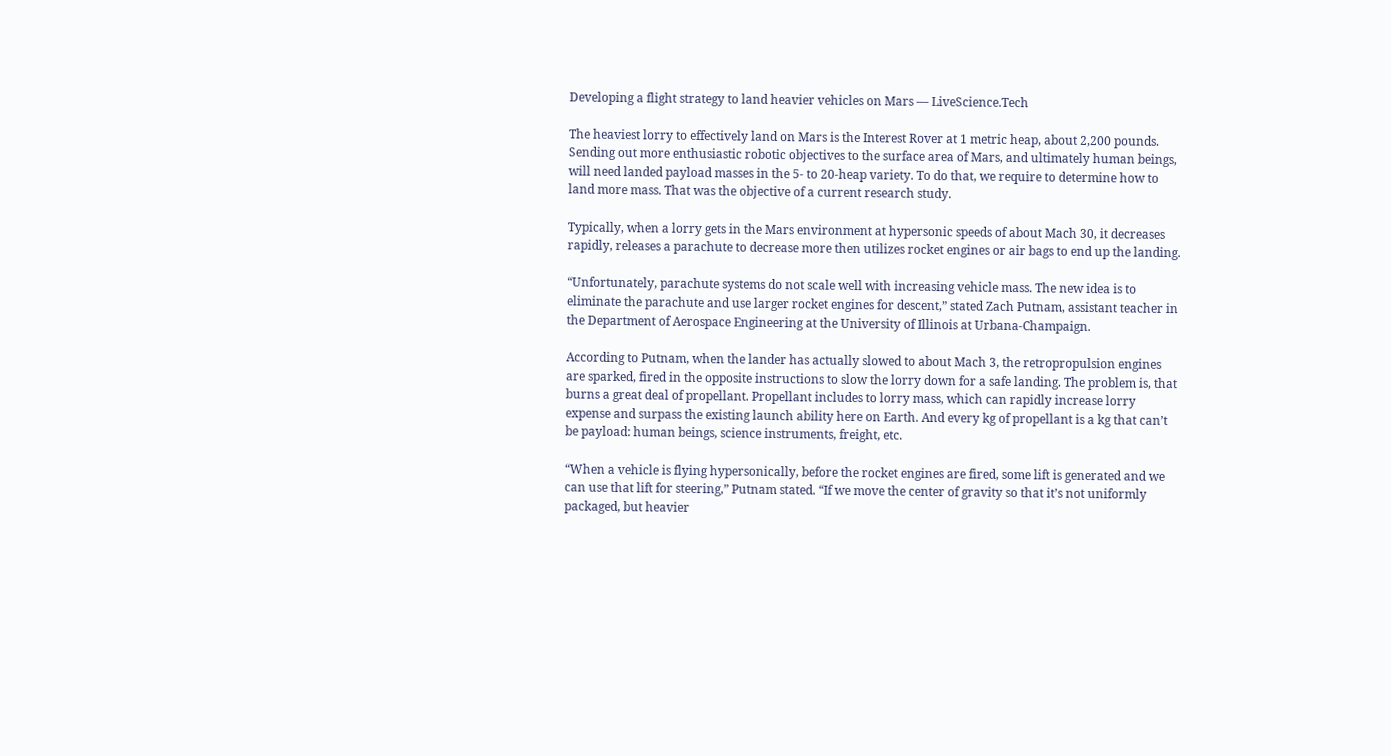Developing a flight strategy to land heavier vehicles on Mars — LiveScience.Tech

The heaviest lorry to effectively land on Mars is the Interest Rover at 1 metric heap, about 2,200 pounds. Sending out more enthusiastic robotic objectives to the surface area of Mars, and ultimately human beings, will need landed payload masses in the 5- to 20-heap variety. To do that, we require to determine how to land more mass. That was the objective of a current research study.

Typically, when a lorry gets in the Mars environment at hypersonic speeds of about Mach 30, it decreases rapidly, releases a parachute to decrease more then utilizes rocket engines or air bags to end up the landing.

“Unfortunately, parachute systems do not scale well with increasing vehicle mass. The new idea is to eliminate the parachute and use larger rocket engines for descent,” stated Zach Putnam, assistant teacher in the Department of Aerospace Engineering at the University of Illinois at Urbana-Champaign.

According to Putnam, when the lander has actually slowed to about Mach 3, the retropropulsion engines are sparked, fired in the opposite instructions to slow the lorry down for a safe landing. The problem is, that burns a great deal of propellant. Propellant includes to lorry mass, which can rapidly increase lorry expense and surpass the existing launch ability here on Earth. And every kg of propellant is a kg that can’t be payload: human beings, science instruments, freight, etc.

“When a vehicle is flying hypersonically, before the rocket engines are fired, some lift is generated and we can use that lift for steering,” Putnam stated. “If we move the center of gravity so that it’s not uniformly packaged, but heavier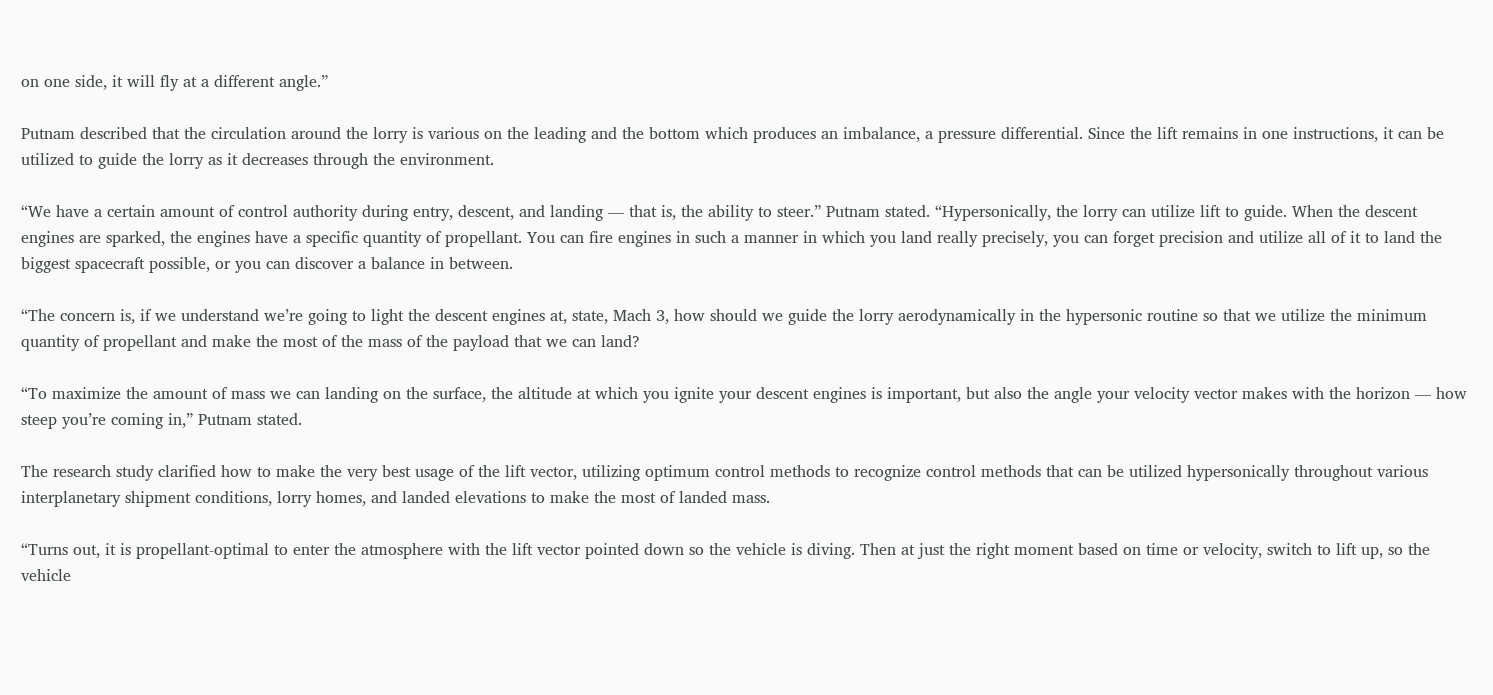on one side, it will fly at a different angle.”

Putnam described that the circulation around the lorry is various on the leading and the bottom which produces an imbalance, a pressure differential. Since the lift remains in one instructions, it can be utilized to guide the lorry as it decreases through the environment.

“We have a certain amount of control authority during entry, descent, and landing — that is, the ability to steer.” Putnam stated. “Hypersonically, the lorry can utilize lift to guide. When the descent engines are sparked, the engines have a specific quantity of propellant. You can fire engines in such a manner in which you land really precisely, you can forget precision and utilize all of it to land the biggest spacecraft possible, or you can discover a balance in between.

“The concern is, if we understand we’re going to light the descent engines at, state, Mach 3, how should we guide the lorry aerodynamically in the hypersonic routine so that we utilize the minimum quantity of propellant and make the most of the mass of the payload that we can land?

“To maximize the amount of mass we can landing on the surface, the altitude at which you ignite your descent engines is important, but also the angle your velocity vector makes with the horizon — how steep you’re coming in,” Putnam stated.

The research study clarified how to make the very best usage of the lift vector, utilizing optimum control methods to recognize control methods that can be utilized hypersonically throughout various interplanetary shipment conditions, lorry homes, and landed elevations to make the most of landed mass.

“Turns out, it is propellant-optimal to enter the atmosphere with the lift vector pointed down so the vehicle is diving. Then at just the right moment based on time or velocity, switch to lift up, so the vehicle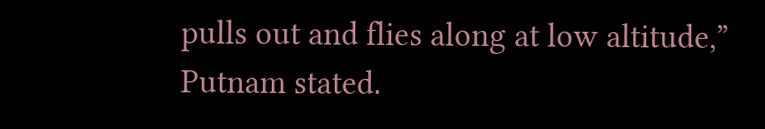pulls out and flies along at low altitude,” Putnam stated.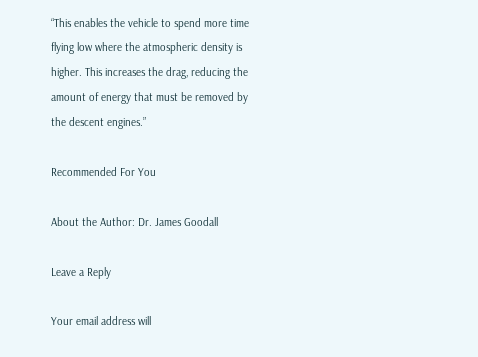“This enables the vehicle to spend more time flying low where the atmospheric density is higher. This increases the drag, reducing the amount of energy that must be removed by the descent engines.”

Recommended For You

About the Author: Dr. James Goodall

Leave a Reply

Your email address will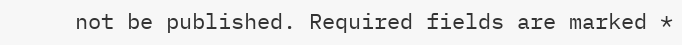not be published. Required fields are marked *